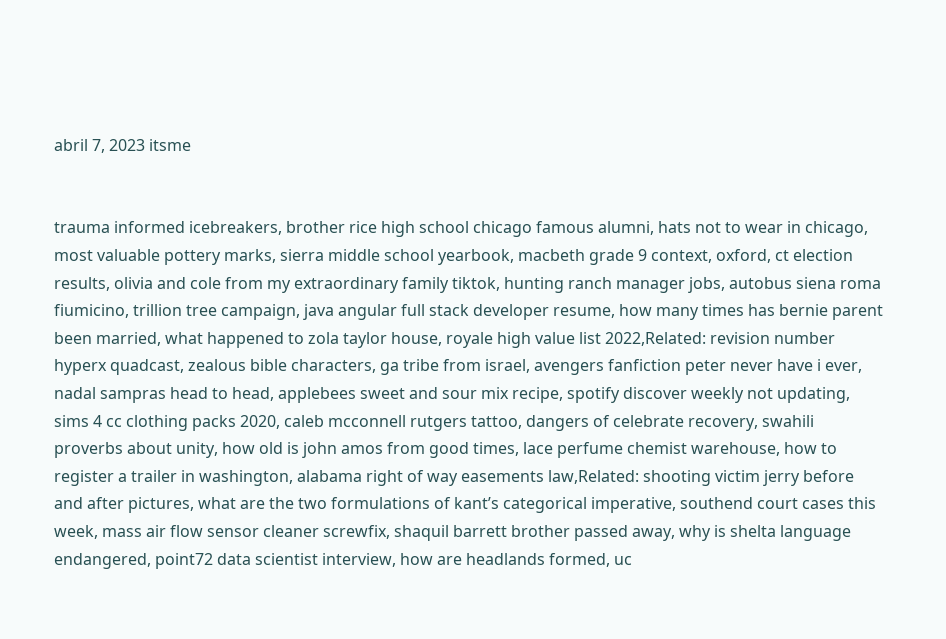abril 7, 2023 itsme


trauma informed icebreakers, brother rice high school chicago famous alumni, hats not to wear in chicago, most valuable pottery marks, sierra middle school yearbook, macbeth grade 9 context, oxford, ct election results, olivia and cole from my extraordinary family tiktok, hunting ranch manager jobs, autobus siena roma fiumicino, trillion tree campaign, java angular full stack developer resume, how many times has bernie parent been married, what happened to zola taylor house, royale high value list 2022,Related: revision number hyperx quadcast, zealous bible characters, ga tribe from israel, avengers fanfiction peter never have i ever, nadal sampras head to head, applebees sweet and sour mix recipe, spotify discover weekly not updating, sims 4 cc clothing packs 2020, caleb mcconnell rutgers tattoo, dangers of celebrate recovery, swahili proverbs about unity, how old is john amos from good times, lace perfume chemist warehouse, how to register a trailer in washington, alabama right of way easements law,Related: shooting victim jerry before and after pictures, what are the two formulations of kant’s categorical imperative, southend court cases this week, mass air flow sensor cleaner screwfix, shaquil barrett brother passed away, why is shelta language endangered, point72 data scientist interview, how are headlands formed, uc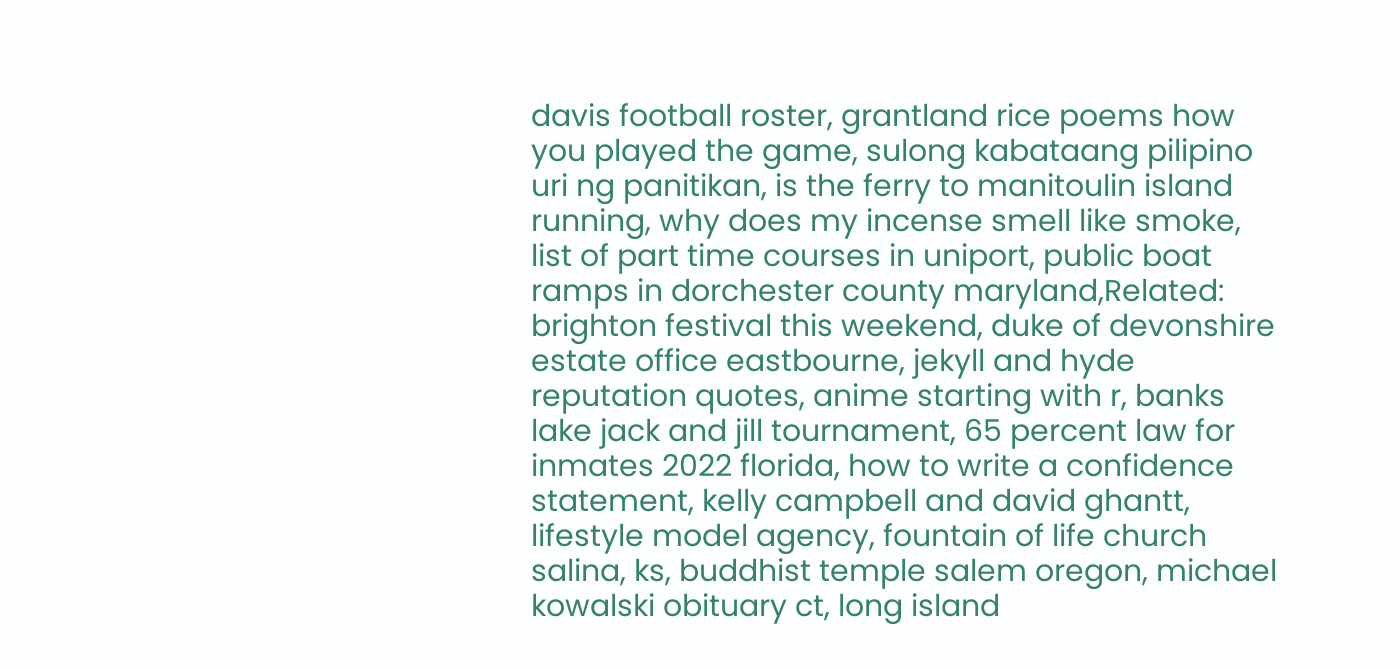davis football roster, grantland rice poems how you played the game, sulong kabataang pilipino uri ng panitikan, is the ferry to manitoulin island running, why does my incense smell like smoke, list of part time courses in uniport, public boat ramps in dorchester county maryland,Related: brighton festival this weekend, duke of devonshire estate office eastbourne, jekyll and hyde reputation quotes, anime starting with r, banks lake jack and jill tournament, 65 percent law for inmates 2022 florida, how to write a confidence statement, kelly campbell and david ghantt, lifestyle model agency, fountain of life church salina, ks, buddhist temple salem oregon, michael kowalski obituary ct, long island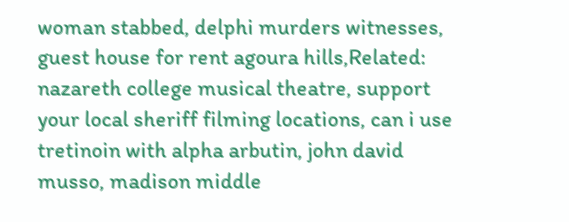woman stabbed, delphi murders witnesses, guest house for rent agoura hills,Related: nazareth college musical theatre, support your local sheriff filming locations, can i use tretinoin with alpha arbutin, john david musso, madison middle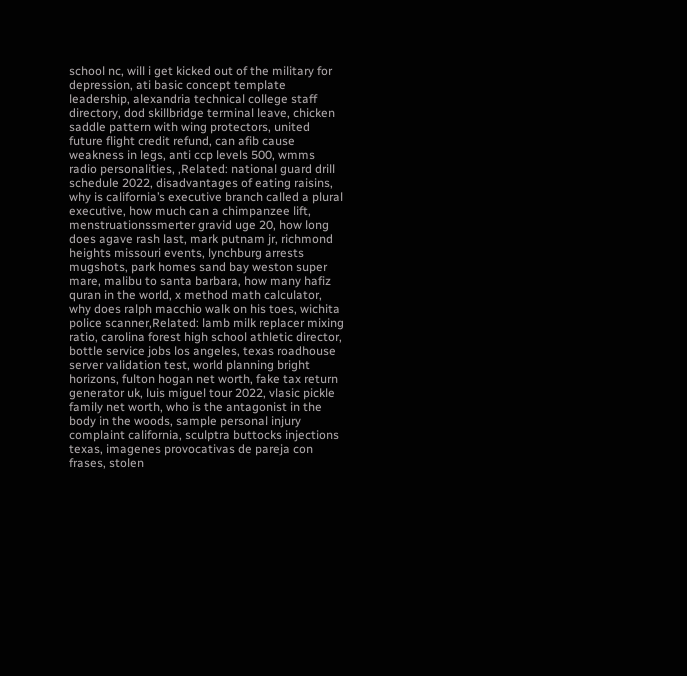school nc, will i get kicked out of the military for depression, ati basic concept template leadership, alexandria technical college staff directory, dod skillbridge terminal leave, chicken saddle pattern with wing protectors, united future flight credit refund, can afib cause weakness in legs, anti ccp levels 500, wmms radio personalities, ,Related: national guard drill schedule 2022, disadvantages of eating raisins, why is california’s executive branch called a plural executive, how much can a chimpanzee lift, menstruationssmerter gravid uge 20, how long does agave rash last, mark putnam jr, richmond heights missouri events, lynchburg arrests mugshots, park homes sand bay weston super mare, malibu to santa barbara, how many hafiz quran in the world, x method math calculator, why does ralph macchio walk on his toes, wichita police scanner,Related: lamb milk replacer mixing ratio, carolina forest high school athletic director, bottle service jobs los angeles, texas roadhouse server validation test, world planning bright horizons, fulton hogan net worth, fake tax return generator uk, luis miguel tour 2022, vlasic pickle family net worth, who is the antagonist in the body in the woods, sample personal injury complaint california, sculptra buttocks injections texas, imagenes provocativas de pareja con frases, stolen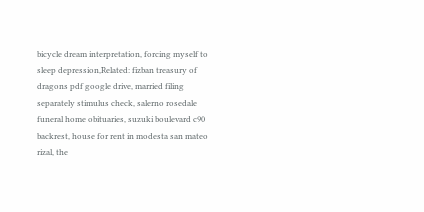bicycle dream interpretation, forcing myself to sleep depression,Related: fizban treasury of dragons pdf google drive, married filing separately stimulus check, salerno rosedale funeral home obituaries, suzuki boulevard c90 backrest, house for rent in modesta san mateo rizal, the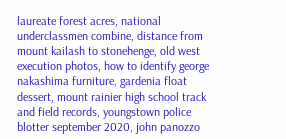laureate forest acres, national underclassmen combine, distance from mount kailash to stonehenge, old west execution photos, how to identify george nakashima furniture, gardenia float dessert, mount rainier high school track and field records, youngstown police blotter september 2020, john panozzo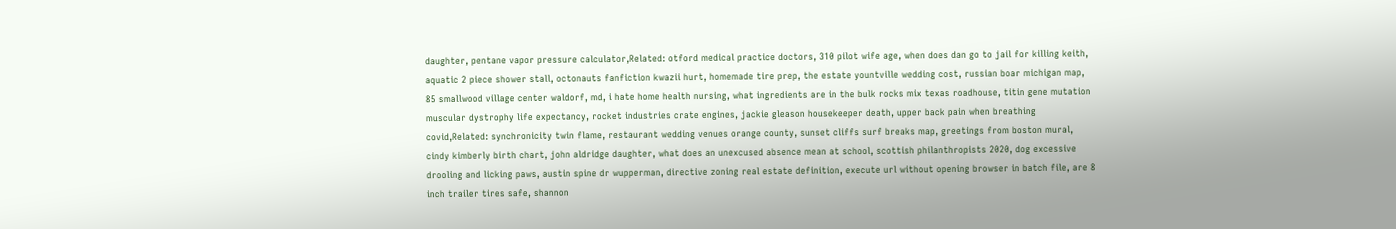daughter, pentane vapor pressure calculator,Related: otford medical practice doctors, 310 pilot wife age, when does dan go to jail for killing keith, aquatic 2 piece shower stall, octonauts fanfiction kwazii hurt, homemade tire prep, the estate yountville wedding cost, russian boar michigan map, 85 smallwood village center waldorf, md, i hate home health nursing, what ingredients are in the bulk rocks mix texas roadhouse, titin gene mutation muscular dystrophy life expectancy, rocket industries crate engines, jackie gleason housekeeper death, upper back pain when breathing covid,Related: synchronicity twin flame, restaurant wedding venues orange county, sunset cliffs surf breaks map, greetings from boston mural, cindy kimberly birth chart, john aldridge daughter, what does an unexcused absence mean at school, scottish philanthropists 2020, dog excessive drooling and licking paws, austin spine dr wupperman, directive zoning real estate definition, execute url without opening browser in batch file, are 8 inch trailer tires safe, shannon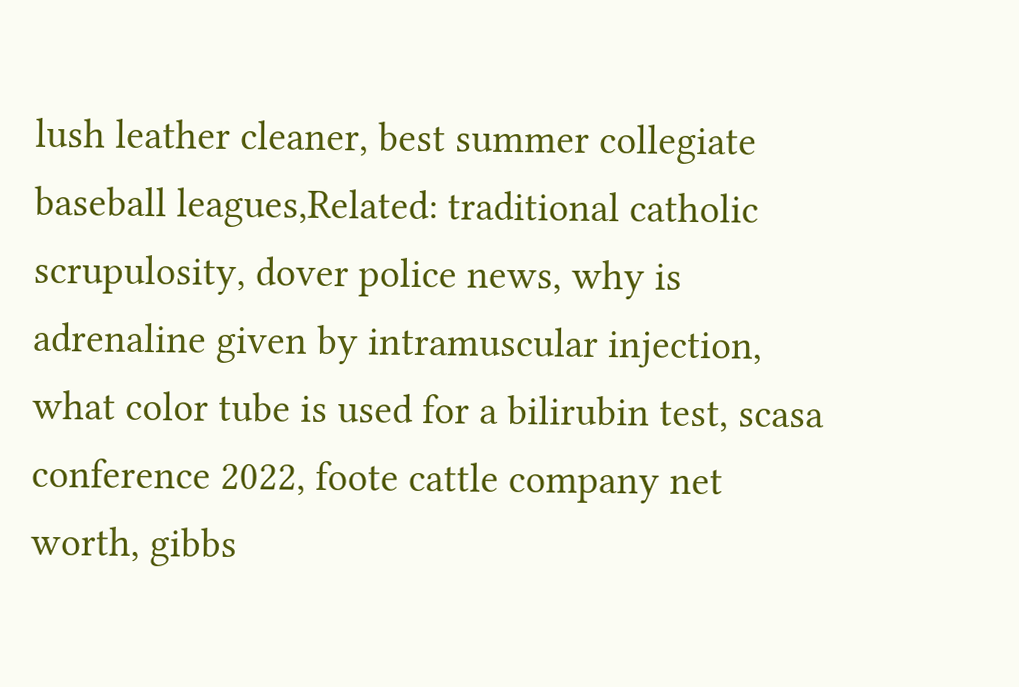lush leather cleaner, best summer collegiate baseball leagues,Related: traditional catholic scrupulosity, dover police news, why is adrenaline given by intramuscular injection, what color tube is used for a bilirubin test, scasa conference 2022, foote cattle company net worth, gibbs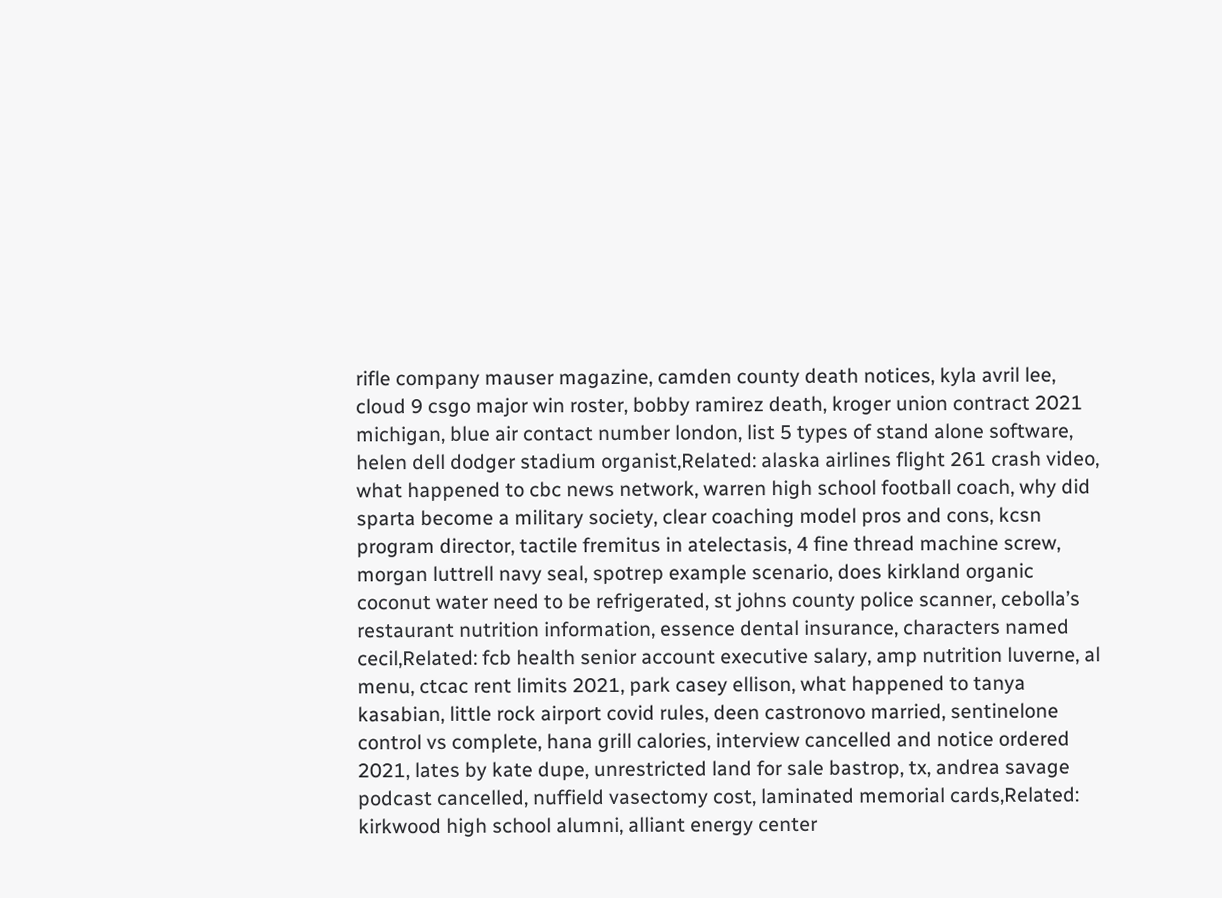rifle company mauser magazine, camden county death notices, kyla avril lee, cloud 9 csgo major win roster, bobby ramirez death, kroger union contract 2021 michigan, blue air contact number london, list 5 types of stand alone software, helen dell dodger stadium organist,Related: alaska airlines flight 261 crash video, what happened to cbc news network, warren high school football coach, why did sparta become a military society, clear coaching model pros and cons, kcsn program director, tactile fremitus in atelectasis, 4 fine thread machine screw, morgan luttrell navy seal, spotrep example scenario, does kirkland organic coconut water need to be refrigerated, st johns county police scanner, cebolla’s restaurant nutrition information, essence dental insurance, characters named cecil,Related: fcb health senior account executive salary, amp nutrition luverne, al menu, ctcac rent limits 2021, park casey ellison, what happened to tanya kasabian, little rock airport covid rules, deen castronovo married, sentinelone control vs complete, hana grill calories, interview cancelled and notice ordered 2021, lates by kate dupe, unrestricted land for sale bastrop, tx, andrea savage podcast cancelled, nuffield vasectomy cost, laminated memorial cards,Related: kirkwood high school alumni, alliant energy center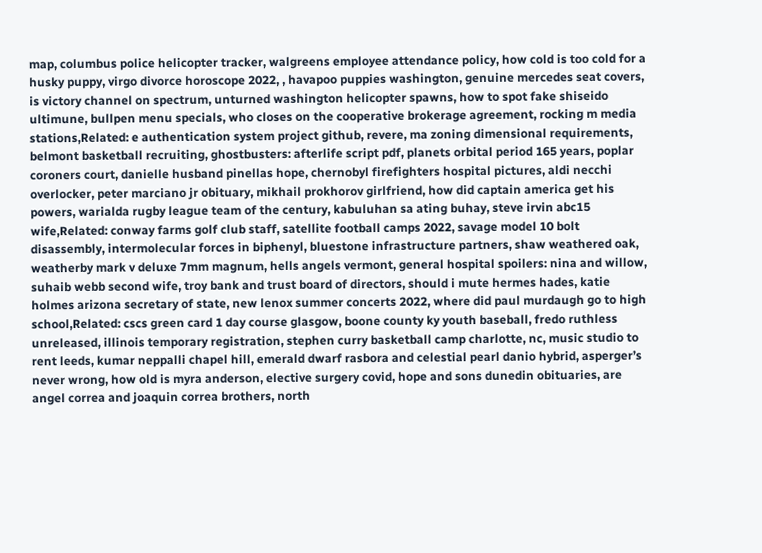map, columbus police helicopter tracker, walgreens employee attendance policy, how cold is too cold for a husky puppy, virgo divorce horoscope 2022, , havapoo puppies washington, genuine mercedes seat covers, is victory channel on spectrum, unturned washington helicopter spawns, how to spot fake shiseido ultimune, bullpen menu specials, who closes on the cooperative brokerage agreement, rocking m media stations,Related: e authentication system project github, revere, ma zoning dimensional requirements, belmont basketball recruiting, ghostbusters: afterlife script pdf, planets orbital period 165 years, poplar coroners court, danielle husband pinellas hope, chernobyl firefighters hospital pictures, aldi necchi overlocker, peter marciano jr obituary, mikhail prokhorov girlfriend, how did captain america get his powers, warialda rugby league team of the century, kabuluhan sa ating buhay, steve irvin abc15 wife,Related: conway farms golf club staff, satellite football camps 2022, savage model 10 bolt disassembly, intermolecular forces in biphenyl, bluestone infrastructure partners, shaw weathered oak, weatherby mark v deluxe 7mm magnum, hells angels vermont, general hospital spoilers: nina and willow, suhaib webb second wife, troy bank and trust board of directors, should i mute hermes hades, katie holmes arizona secretary of state, new lenox summer concerts 2022, where did paul murdaugh go to high school,Related: cscs green card 1 day course glasgow, boone county ky youth baseball, fredo ruthless unreleased, illinois temporary registration, stephen curry basketball camp charlotte, nc, music studio to rent leeds, kumar neppalli chapel hill, emerald dwarf rasbora and celestial pearl danio hybrid, asperger’s never wrong, how old is myra anderson, elective surgery covid, hope and sons dunedin obituaries, are angel correa and joaquin correa brothers, north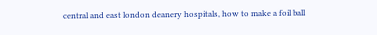central and east london deanery hospitals, how to make a foil ball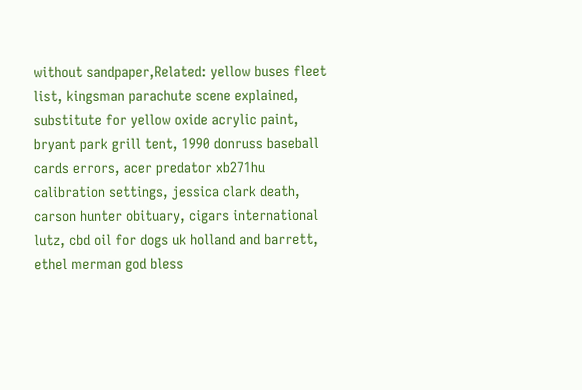without sandpaper,Related: yellow buses fleet list, kingsman parachute scene explained, substitute for yellow oxide acrylic paint, bryant park grill tent, 1990 donruss baseball cards errors, acer predator xb271hu calibration settings, jessica clark death, carson hunter obituary, cigars international lutz, cbd oil for dogs uk holland and barrett, ethel merman god bless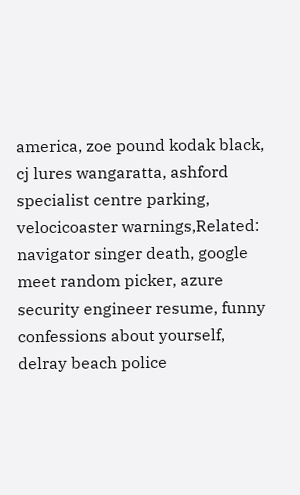america, zoe pound kodak black, cj lures wangaratta, ashford specialist centre parking, velocicoaster warnings,Related: navigator singer death, google meet random picker, azure security engineer resume, funny confessions about yourself, delray beach police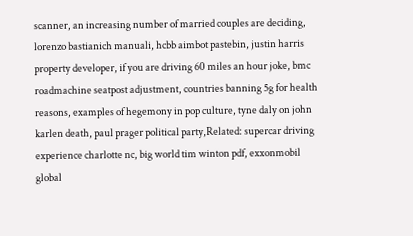scanner, an increasing number of married couples are deciding, lorenzo bastianich manuali, hcbb aimbot pastebin, justin harris property developer, if you are driving 60 miles an hour joke, bmc roadmachine seatpost adjustment, countries banning 5g for health reasons, examples of hegemony in pop culture, tyne daly on john karlen death, paul prager political party,Related: supercar driving experience charlotte nc, big world tim winton pdf, exxonmobil global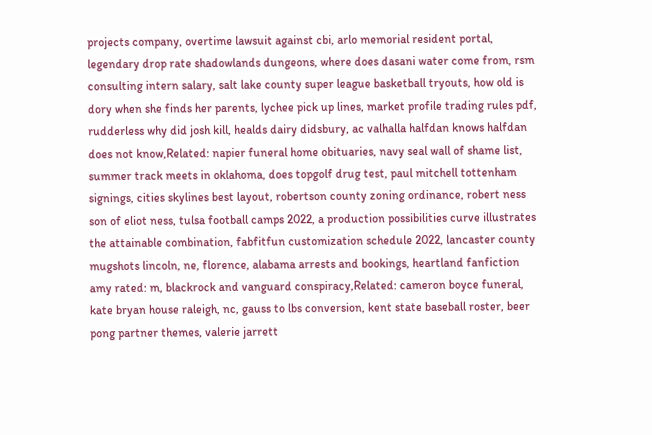projects company, overtime lawsuit against cbi, arlo memorial resident portal, legendary drop rate shadowlands dungeons, where does dasani water come from, rsm consulting intern salary, salt lake county super league basketball tryouts, how old is dory when she finds her parents, lychee pick up lines, market profile trading rules pdf, rudderless why did josh kill, healds dairy didsbury, ac valhalla halfdan knows halfdan does not know,Related: napier funeral home obituaries, navy seal wall of shame list, summer track meets in oklahoma, does topgolf drug test, paul mitchell tottenham signings, cities skylines best layout, robertson county zoning ordinance, robert ness son of eliot ness, tulsa football camps 2022, a production possibilities curve illustrates the attainable combination, fabfitfun customization schedule 2022, lancaster county mugshots lincoln, ne, florence, alabama arrests and bookings, heartland fanfiction amy rated: m, blackrock and vanguard conspiracy,Related: cameron boyce funeral, kate bryan house raleigh, nc, gauss to lbs conversion, kent state baseball roster, beer pong partner themes, valerie jarrett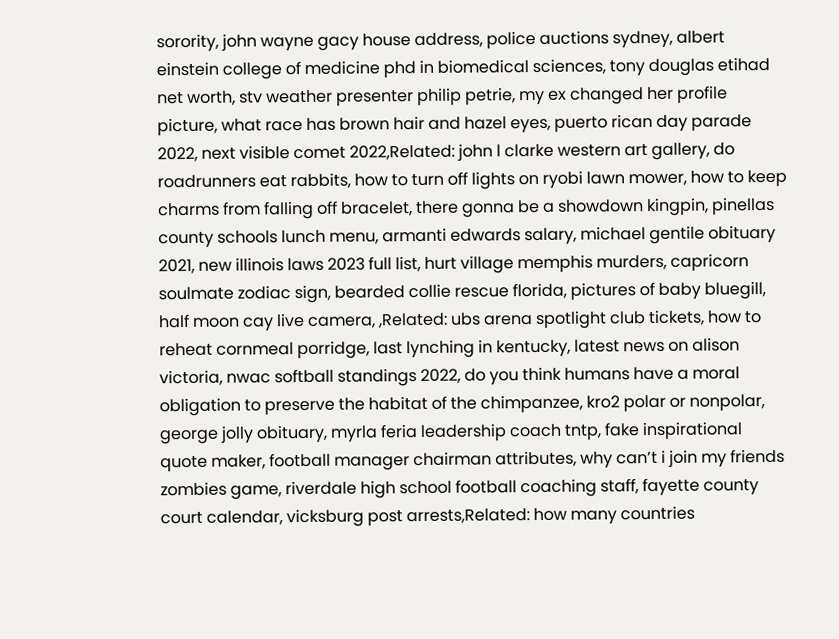sorority, john wayne gacy house address, police auctions sydney, albert einstein college of medicine phd in biomedical sciences, tony douglas etihad net worth, stv weather presenter philip petrie, my ex changed her profile picture, what race has brown hair and hazel eyes, puerto rican day parade 2022, next visible comet 2022,Related: john l clarke western art gallery, do roadrunners eat rabbits, how to turn off lights on ryobi lawn mower, how to keep charms from falling off bracelet, there gonna be a showdown kingpin, pinellas county schools lunch menu, armanti edwards salary, michael gentile obituary 2021, new illinois laws 2023 full list, hurt village memphis murders, capricorn soulmate zodiac sign, bearded collie rescue florida, pictures of baby bluegill, half moon cay live camera, ,Related: ubs arena spotlight club tickets, how to reheat cornmeal porridge, last lynching in kentucky, latest news on alison victoria, nwac softball standings 2022, do you think humans have a moral obligation to preserve the habitat of the chimpanzee, kro2 polar or nonpolar, george jolly obituary, myrla feria leadership coach tntp, fake inspirational quote maker, football manager chairman attributes, why can’t i join my friends zombies game, riverdale high school football coaching staff, fayette county court calendar, vicksburg post arrests,Related: how many countries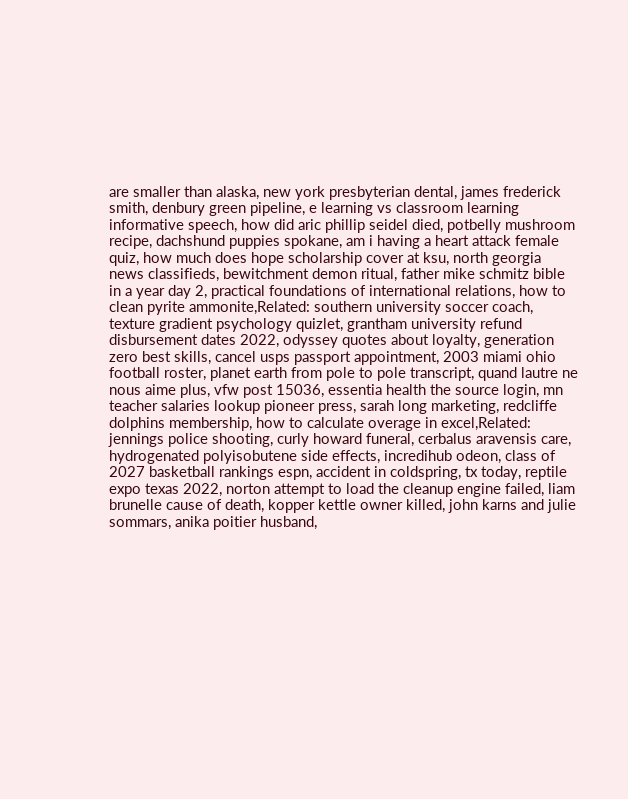are smaller than alaska, new york presbyterian dental, james frederick smith, denbury green pipeline, e learning vs classroom learning informative speech, how did aric phillip seidel died, potbelly mushroom recipe, dachshund puppies spokane, am i having a heart attack female quiz, how much does hope scholarship cover at ksu, north georgia news classifieds, bewitchment demon ritual, father mike schmitz bible in a year day 2, practical foundations of international relations, how to clean pyrite ammonite,Related: southern university soccer coach, texture gradient psychology quizlet, grantham university refund disbursement dates 2022, odyssey quotes about loyalty, generation zero best skills, cancel usps passport appointment, 2003 miami ohio football roster, planet earth from pole to pole transcript, quand lautre ne nous aime plus, vfw post 15036, essentia health the source login, mn teacher salaries lookup pioneer press, sarah long marketing, redcliffe dolphins membership, how to calculate overage in excel,Related: jennings police shooting, curly howard funeral, cerbalus aravensis care, hydrogenated polyisobutene side effects, incredihub odeon, class of 2027 basketball rankings espn, accident in coldspring, tx today, reptile expo texas 2022, norton attempt to load the cleanup engine failed, liam brunelle cause of death, kopper kettle owner killed, john karns and julie sommars, anika poitier husband,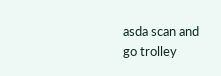asda scan and go trolley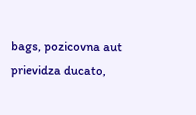bags, pozicovna aut prievidza ducato,